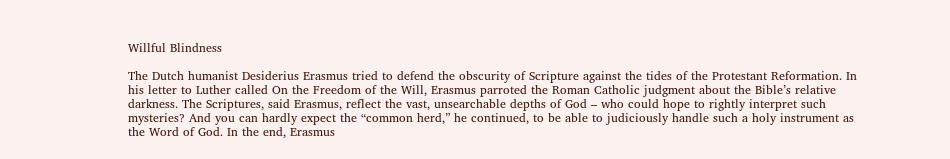Willful Blindness

The Dutch humanist Desiderius Erasmus tried to defend the obscurity of Scripture against the tides of the Protestant Reformation. In his letter to Luther called On the Freedom of the Will, Erasmus parroted the Roman Catholic judgment about the Bible’s relative darkness. The Scriptures, said Erasmus, reflect the vast, unsearchable depths of God – who could hope to rightly interpret such mysteries? And you can hardly expect the “common herd,” he continued, to be able to judiciously handle such a holy instrument as the Word of God. In the end, Erasmus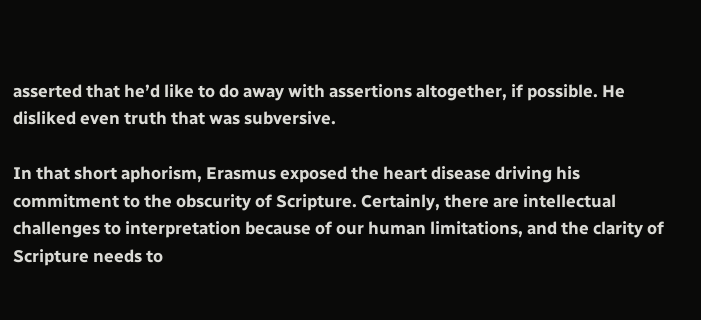asserted that he’d like to do away with assertions altogether, if possible. He disliked even truth that was subversive.

In that short aphorism, Erasmus exposed the heart disease driving his commitment to the obscurity of Scripture. Certainly, there are intellectual challenges to interpretation because of our human limitations, and the clarity of Scripture needs to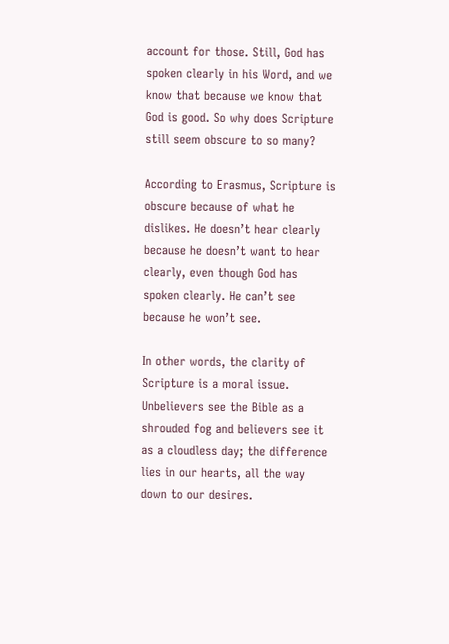account for those. Still, God has spoken clearly in his Word, and we know that because we know that God is good. So why does Scripture still seem obscure to so many?

According to Erasmus, Scripture is obscure because of what he dislikes. He doesn’t hear clearly because he doesn’t want to hear clearly, even though God has spoken clearly. He can’t see because he won’t see.

In other words, the clarity of Scripture is a moral issue. Unbelievers see the Bible as a shrouded fog and believers see it as a cloudless day; the difference lies in our hearts, all the way down to our desires.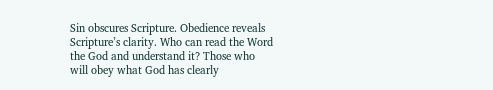Sin obscures Scripture. Obedience reveals Scripture’s clarity. Who can read the Word the God and understand it? Those who will obey what God has clearly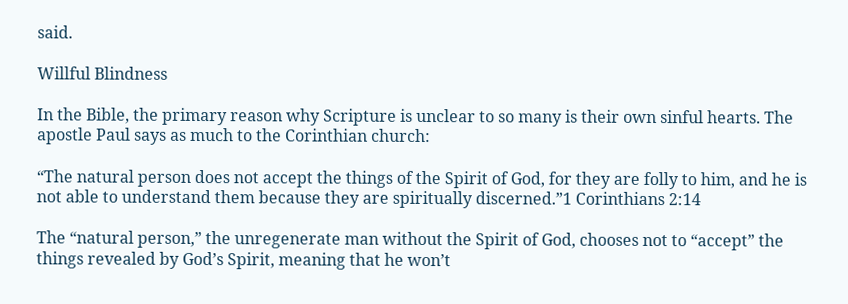said.

Willful Blindness

In the Bible, the primary reason why Scripture is unclear to so many is their own sinful hearts. The apostle Paul says as much to the Corinthian church:

“The natural person does not accept the things of the Spirit of God, for they are folly to him, and he is not able to understand them because they are spiritually discerned.”1 Corinthians 2:14

The “natural person,” the unregenerate man without the Spirit of God, chooses not to “accept” the things revealed by God’s Spirit, meaning that he won’t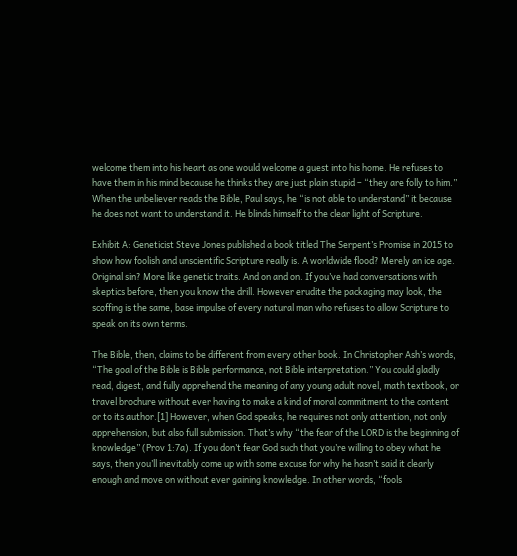welcome them into his heart as one would welcome a guest into his home. He refuses to have them in his mind because he thinks they are just plain stupid – “they are folly to him.” When the unbeliever reads the Bible, Paul says, he “is not able to understand” it because he does not want to understand it. He blinds himself to the clear light of Scripture.

Exhibit A: Geneticist Steve Jones published a book titled The Serpent’s Promise in 2015 to show how foolish and unscientific Scripture really is. A worldwide flood? Merely an ice age. Original sin? More like genetic traits. And on and on. If you’ve had conversations with skeptics before, then you know the drill. However erudite the packaging may look, the scoffing is the same, base impulse of every natural man who refuses to allow Scripture to speak on its own terms.

The Bible, then, claims to be different from every other book. In Christopher Ash’s words, “The goal of the Bible is Bible performance, not Bible interpretation.” You could gladly read, digest, and fully apprehend the meaning of any young adult novel, math textbook, or travel brochure without ever having to make a kind of moral commitment to the content or to its author.[1] However, when God speaks, he requires not only attention, not only apprehension, but also full submission. That’s why “the fear of the LORD is the beginning of knowledge” (Prov 1:7a). If you don’t fear God such that you’re willing to obey what he says, then you’ll inevitably come up with some excuse for why he hasn’t said it clearly enough and move on without ever gaining knowledge. In other words, “fools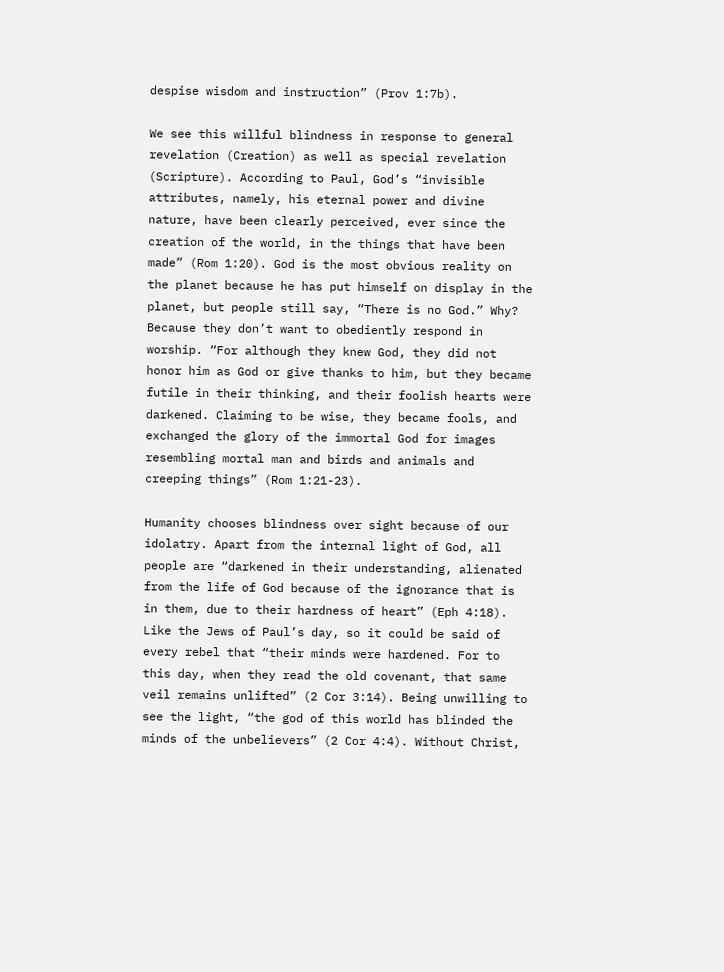despise wisdom and instruction” (Prov 1:7b).

We see this willful blindness in response to general revelation (Creation) as well as special revelation (Scripture). According to Paul, God’s “invisible attributes, namely, his eternal power and divine nature, have been clearly perceived, ever since the creation of the world, in the things that have been made” (Rom 1:20). God is the most obvious reality on the planet because he has put himself on display in the planet, but people still say, “There is no God.” Why? Because they don’t want to obediently respond in worship. “For although they knew God, they did not honor him as God or give thanks to him, but they became futile in their thinking, and their foolish hearts were darkened. Claiming to be wise, they became fools, and exchanged the glory of the immortal God for images resembling mortal man and birds and animals and creeping things” (Rom 1:21-23).

Humanity chooses blindness over sight because of our idolatry. Apart from the internal light of God, all people are “darkened in their understanding, alienated from the life of God because of the ignorance that is in them, due to their hardness of heart” (Eph 4:18). Like the Jews of Paul’s day, so it could be said of every rebel that “their minds were hardened. For to this day, when they read the old covenant, that same veil remains unlifted” (2 Cor 3:14). Being unwilling to see the light, “the god of this world has blinded the minds of the unbelievers” (2 Cor 4:4). Without Christ,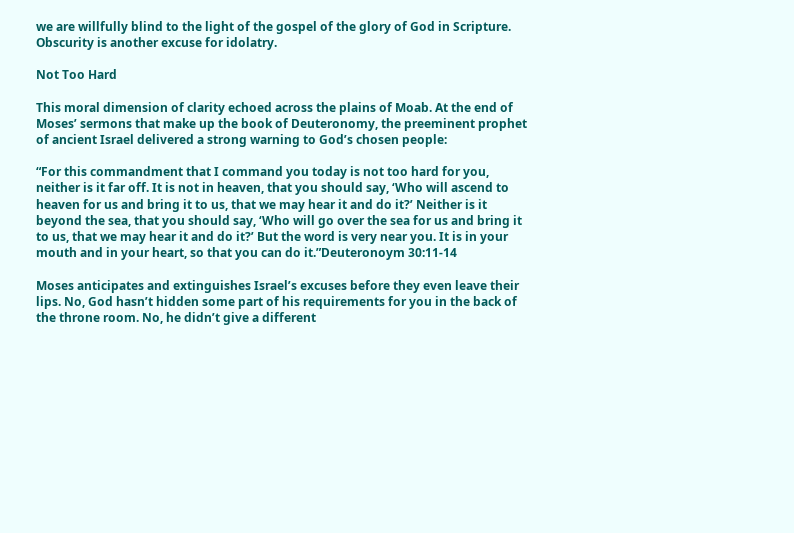we are willfully blind to the light of the gospel of the glory of God in Scripture. Obscurity is another excuse for idolatry.

Not Too Hard

This moral dimension of clarity echoed across the plains of Moab. At the end of Moses’ sermons that make up the book of Deuteronomy, the preeminent prophet of ancient Israel delivered a strong warning to God’s chosen people:

“For this commandment that I command you today is not too hard for you, neither is it far off. It is not in heaven, that you should say, ‘Who will ascend to heaven for us and bring it to us, that we may hear it and do it?’ Neither is it beyond the sea, that you should say, ‘Who will go over the sea for us and bring it to us, that we may hear it and do it?’ But the word is very near you. It is in your mouth and in your heart, so that you can do it.”Deuteronoym 30:11-14

Moses anticipates and extinguishes Israel’s excuses before they even leave their lips. No, God hasn’t hidden some part of his requirements for you in the back of the throne room. No, he didn’t give a different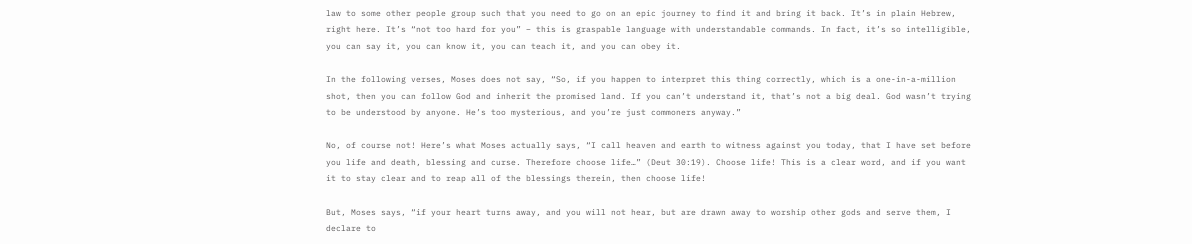law to some other people group such that you need to go on an epic journey to find it and bring it back. It’s in plain Hebrew, right here. It’s “not too hard for you” – this is graspable language with understandable commands. In fact, it’s so intelligible, you can say it, you can know it, you can teach it, and you can obey it.

In the following verses, Moses does not say, “So, if you happen to interpret this thing correctly, which is a one-in-a-million shot, then you can follow God and inherit the promised land. If you can’t understand it, that’s not a big deal. God wasn’t trying to be understood by anyone. He’s too mysterious, and you’re just commoners anyway.”

No, of course not! Here’s what Moses actually says, “I call heaven and earth to witness against you today, that I have set before you life and death, blessing and curse. Therefore choose life…” (Deut 30:19). Choose life! This is a clear word, and if you want it to stay clear and to reap all of the blessings therein, then choose life!

But, Moses says, “if your heart turns away, and you will not hear, but are drawn away to worship other gods and serve them, I declare to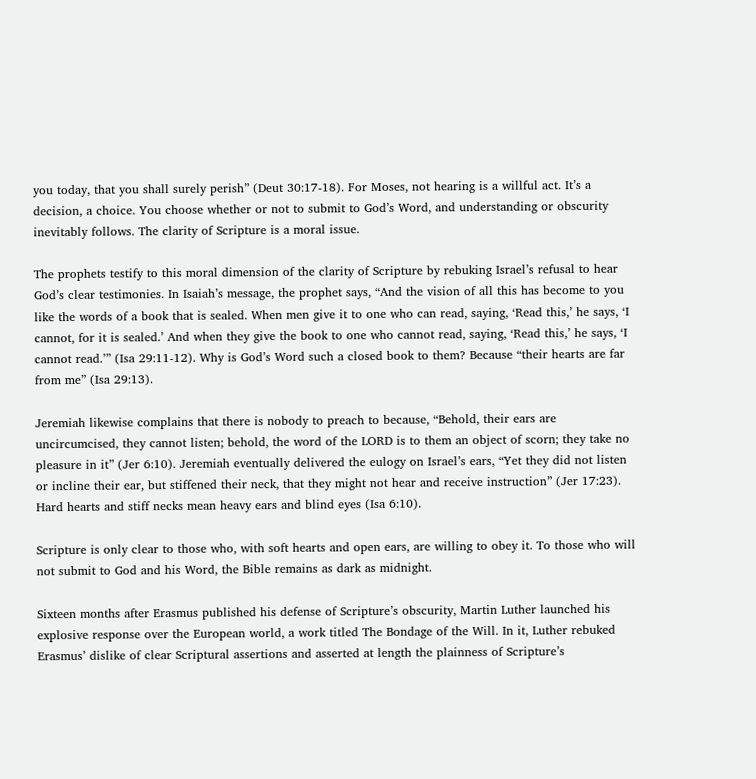you today, that you shall surely perish” (Deut 30:17-18). For Moses, not hearing is a willful act. It’s a decision, a choice. You choose whether or not to submit to God’s Word, and understanding or obscurity inevitably follows. The clarity of Scripture is a moral issue.

The prophets testify to this moral dimension of the clarity of Scripture by rebuking Israel’s refusal to hear God’s clear testimonies. In Isaiah’s message, the prophet says, “And the vision of all this has become to you like the words of a book that is sealed. When men give it to one who can read, saying, ‘Read this,’ he says, ‘I cannot, for it is sealed.’ And when they give the book to one who cannot read, saying, ‘Read this,’ he says, ‘I cannot read.’” (Isa 29:11-12). Why is God’s Word such a closed book to them? Because “their hearts are far from me” (Isa 29:13).

Jeremiah likewise complains that there is nobody to preach to because, “Behold, their ears are uncircumcised, they cannot listen; behold, the word of the LORD is to them an object of scorn; they take no pleasure in it” (Jer 6:10). Jeremiah eventually delivered the eulogy on Israel’s ears, “Yet they did not listen or incline their ear, but stiffened their neck, that they might not hear and receive instruction” (Jer 17:23). Hard hearts and stiff necks mean heavy ears and blind eyes (Isa 6:10).

Scripture is only clear to those who, with soft hearts and open ears, are willing to obey it. To those who will not submit to God and his Word, the Bible remains as dark as midnight.

Sixteen months after Erasmus published his defense of Scripture’s obscurity, Martin Luther launched his explosive response over the European world, a work titled The Bondage of the Will. In it, Luther rebuked Erasmus’ dislike of clear Scriptural assertions and asserted at length the plainness of Scripture’s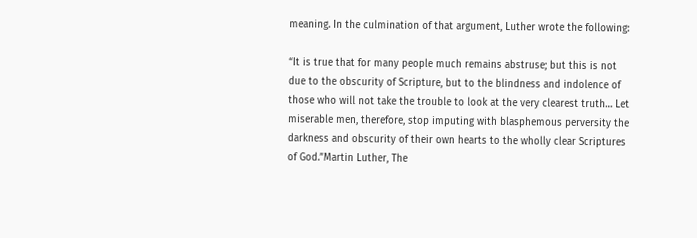meaning. In the culmination of that argument, Luther wrote the following:

“It is true that for many people much remains abstruse; but this is not due to the obscurity of Scripture, but to the blindness and indolence of those who will not take the trouble to look at the very clearest truth… Let miserable men, therefore, stop imputing with blasphemous perversity the darkness and obscurity of their own hearts to the wholly clear Scriptures of God.”Martin Luther, The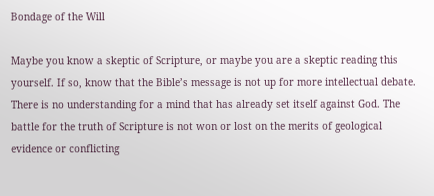Bondage of the Will

Maybe you know a skeptic of Scripture, or maybe you are a skeptic reading this yourself. If so, know that the Bible’s message is not up for more intellectual debate. There is no understanding for a mind that has already set itself against God. The battle for the truth of Scripture is not won or lost on the merits of geological evidence or conflicting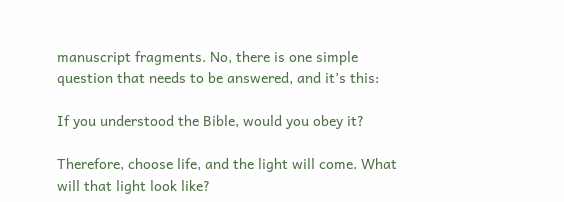manuscript fragments. No, there is one simple question that needs to be answered, and it’s this:

If you understood the Bible, would you obey it?

Therefore, choose life, and the light will come. What will that light look like?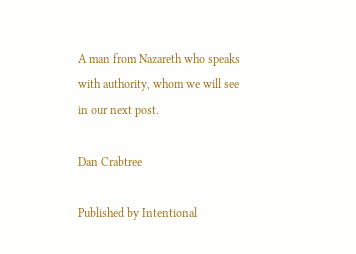A man from Nazareth who speaks with authority, whom we will see in our next post.

Dan Crabtree

Published by Intentional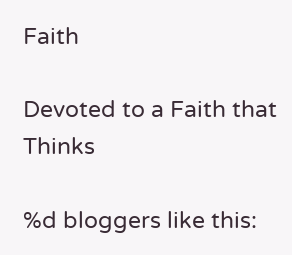Faith

Devoted to a Faith that Thinks

%d bloggers like this: